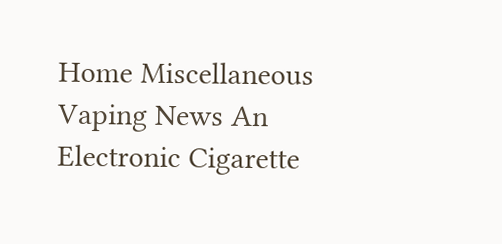Home Miscellaneous Vaping News An Electronic Cigarette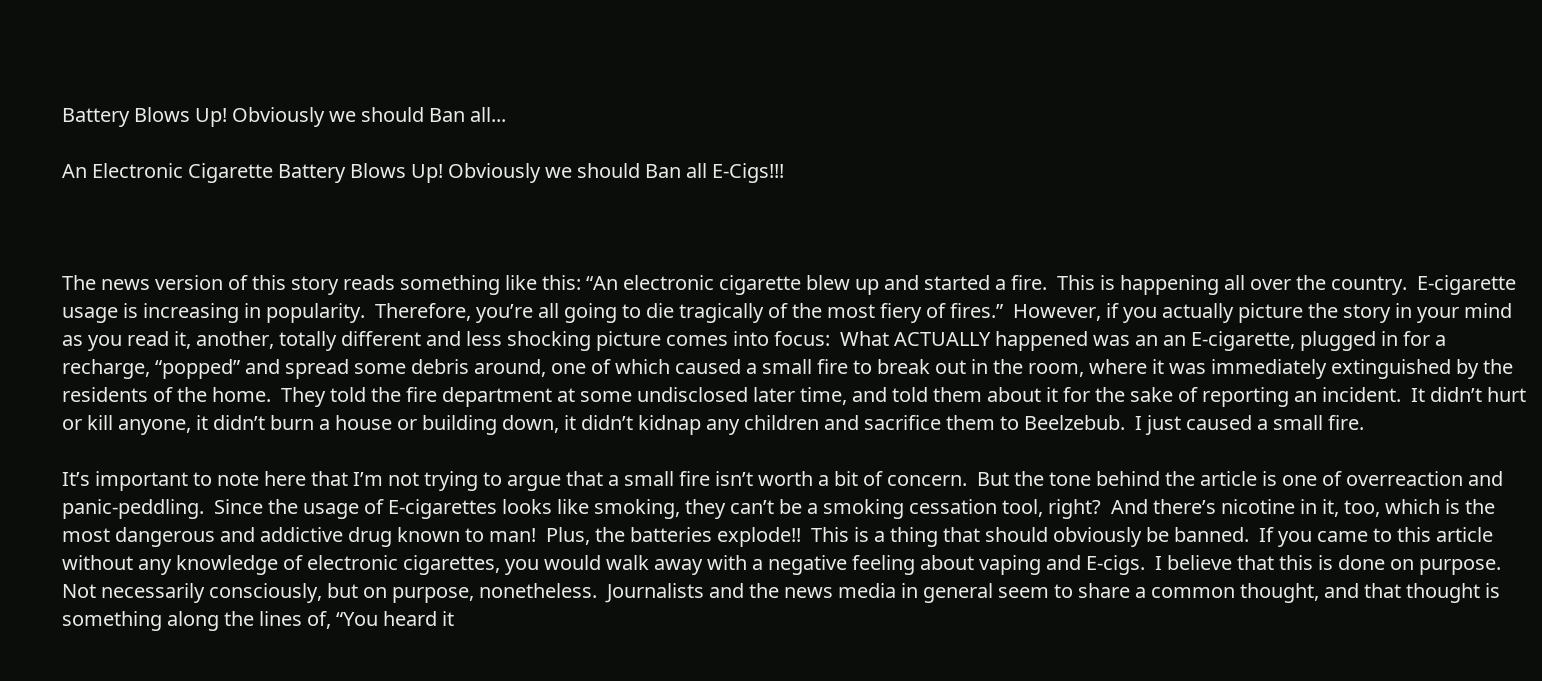Battery Blows Up! Obviously we should Ban all...

An Electronic Cigarette Battery Blows Up! Obviously we should Ban all E-Cigs!!!



The news version of this story reads something like this: “An electronic cigarette blew up and started a fire.  This is happening all over the country.  E-cigarette usage is increasing in popularity.  Therefore, you’re all going to die tragically of the most fiery of fires.”  However, if you actually picture the story in your mind as you read it, another, totally different and less shocking picture comes into focus:  What ACTUALLY happened was an an E-cigarette, plugged in for a recharge, “popped” and spread some debris around, one of which caused a small fire to break out in the room, where it was immediately extinguished by the residents of the home.  They told the fire department at some undisclosed later time, and told them about it for the sake of reporting an incident.  It didn’t hurt or kill anyone, it didn’t burn a house or building down, it didn’t kidnap any children and sacrifice them to Beelzebub.  I just caused a small fire.

It’s important to note here that I’m not trying to argue that a small fire isn’t worth a bit of concern.  But the tone behind the article is one of overreaction and panic-peddling.  Since the usage of E-cigarettes looks like smoking, they can’t be a smoking cessation tool, right?  And there’s nicotine in it, too, which is the most dangerous and addictive drug known to man!  Plus, the batteries explode!!  This is a thing that should obviously be banned.  If you came to this article without any knowledge of electronic cigarettes, you would walk away with a negative feeling about vaping and E-cigs.  I believe that this is done on purpose.  Not necessarily consciously, but on purpose, nonetheless.  Journalists and the news media in general seem to share a common thought, and that thought is something along the lines of, “You heard it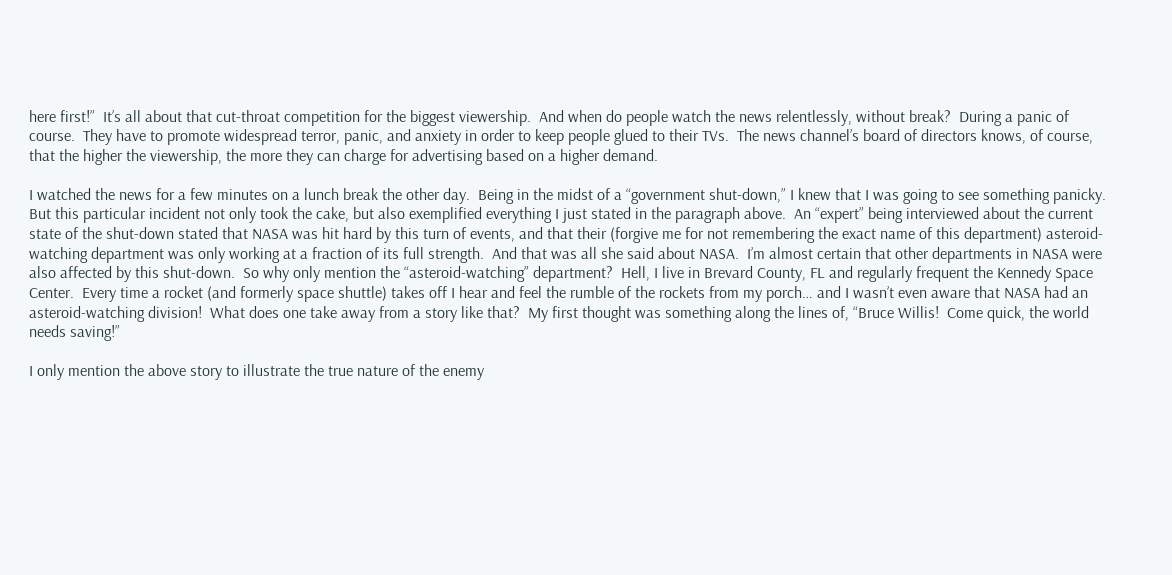here first!”  It’s all about that cut-throat competition for the biggest viewership.  And when do people watch the news relentlessly, without break?  During a panic of course.  They have to promote widespread terror, panic, and anxiety in order to keep people glued to their TVs.  The news channel’s board of directors knows, of course, that the higher the viewership, the more they can charge for advertising based on a higher demand.

I watched the news for a few minutes on a lunch break the other day.  Being in the midst of a “government shut-down,” I knew that I was going to see something panicky.  But this particular incident not only took the cake, but also exemplified everything I just stated in the paragraph above.  An “expert” being interviewed about the current state of the shut-down stated that NASA was hit hard by this turn of events, and that their (forgive me for not remembering the exact name of this department) asteroid-watching department was only working at a fraction of its full strength.  And that was all she said about NASA.  I’m almost certain that other departments in NASA were also affected by this shut-down.  So why only mention the “asteroid-watching” department?  Hell, I live in Brevard County, FL and regularly frequent the Kennedy Space Center.  Every time a rocket (and formerly space shuttle) takes off I hear and feel the rumble of the rockets from my porch… and I wasn’t even aware that NASA had an asteroid-watching division!  What does one take away from a story like that?  My first thought was something along the lines of, “Bruce Willis!  Come quick, the world needs saving!”

I only mention the above story to illustrate the true nature of the enemy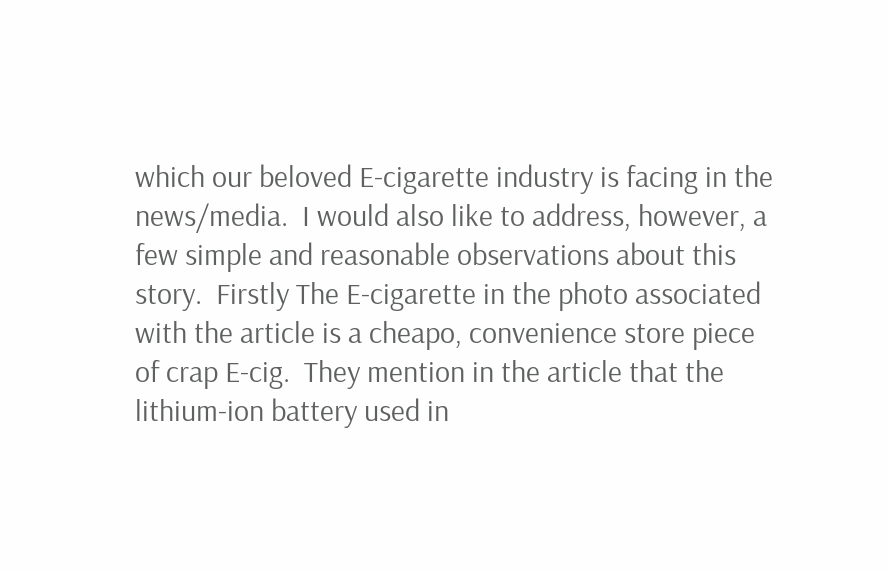which our beloved E-cigarette industry is facing in the news/media.  I would also like to address, however, a few simple and reasonable observations about this story.  Firstly The E-cigarette in the photo associated with the article is a cheapo, convenience store piece of crap E-cig.  They mention in the article that the lithium-ion battery used in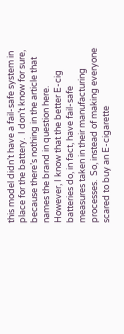this model didn’t have a fail-safe system in place for the battery.  I don’t know for sure, because there’s nothing in the article that names the brand in question here.  However, I know that the better E-cig batteries do, in fact, have fail-safe measures taken in their manufacturing processes.  So, instead of making everyone scared to buy an E-cigarette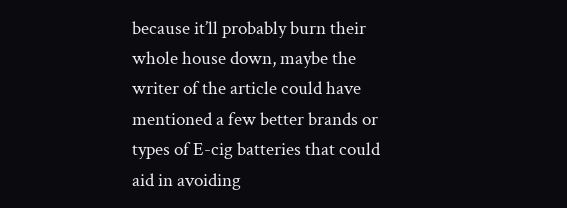because it’ll probably burn their whole house down, maybe the writer of the article could have mentioned a few better brands or types of E-cig batteries that could aid in avoiding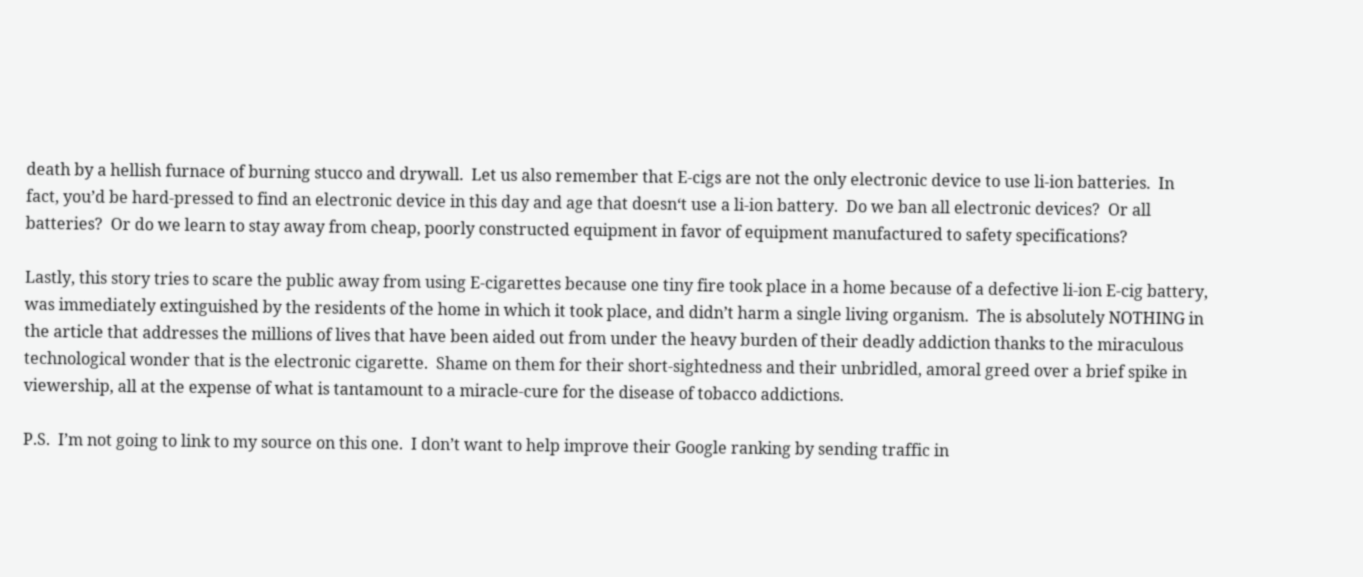death by a hellish furnace of burning stucco and drywall.  Let us also remember that E-cigs are not the only electronic device to use li-ion batteries.  In fact, you’d be hard-pressed to find an electronic device in this day and age that doesn‘t use a li-ion battery.  Do we ban all electronic devices?  Or all batteries?  Or do we learn to stay away from cheap, poorly constructed equipment in favor of equipment manufactured to safety specifications?

Lastly, this story tries to scare the public away from using E-cigarettes because one tiny fire took place in a home because of a defective li-ion E-cig battery, was immediately extinguished by the residents of the home in which it took place, and didn’t harm a single living organism.  The is absolutely NOTHING in the article that addresses the millions of lives that have been aided out from under the heavy burden of their deadly addiction thanks to the miraculous technological wonder that is the electronic cigarette.  Shame on them for their short-sightedness and their unbridled, amoral greed over a brief spike in viewership, all at the expense of what is tantamount to a miracle-cure for the disease of tobacco addictions.

P.S.  I’m not going to link to my source on this one.  I don’t want to help improve their Google ranking by sending traffic in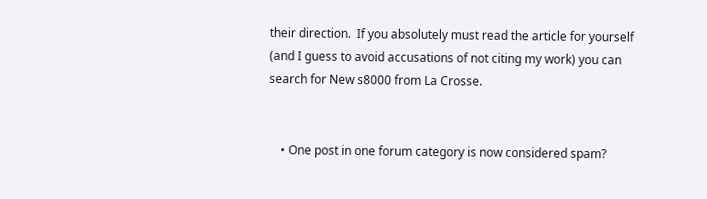their direction.  If you absolutely must read the article for yourself (and I guess to avoid accusations of not citing my work) you can search for New s8000 from La Crosse.


    • One post in one forum category is now considered spam?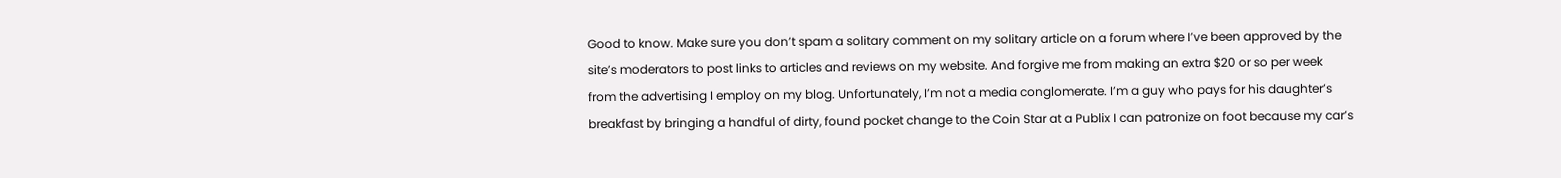Good to know. Make sure you don’t spam a solitary comment on my solitary article on a forum where I’ve been approved by the site’s moderators to post links to articles and reviews on my website. And forgive me from making an extra $20 or so per week from the advertising I employ on my blog. Unfortunately, I’m not a media conglomerate. I’m a guy who pays for his daughter’s breakfast by bringing a handful of dirty, found pocket change to the Coin Star at a Publix I can patronize on foot because my car’s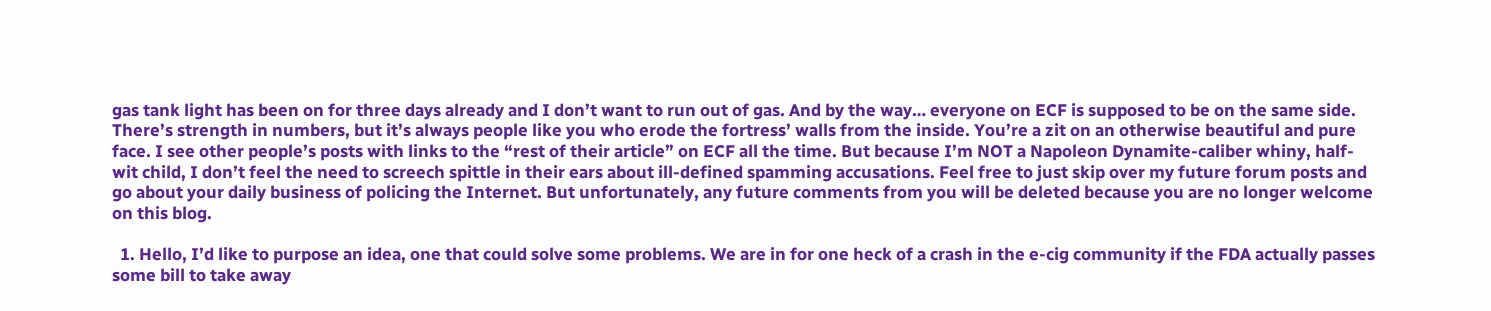gas tank light has been on for three days already and I don’t want to run out of gas. And by the way… everyone on ECF is supposed to be on the same side. There’s strength in numbers, but it’s always people like you who erode the fortress’ walls from the inside. You’re a zit on an otherwise beautiful and pure face. I see other people’s posts with links to the “rest of their article” on ECF all the time. But because I’m NOT a Napoleon Dynamite-caliber whiny, half-wit child, I don’t feel the need to screech spittle in their ears about ill-defined spamming accusations. Feel free to just skip over my future forum posts and go about your daily business of policing the Internet. But unfortunately, any future comments from you will be deleted because you are no longer welcome on this blog.

  1. Hello, I’d like to purpose an idea, one that could solve some problems. We are in for one heck of a crash in the e-cig community if the FDA actually passes some bill to take away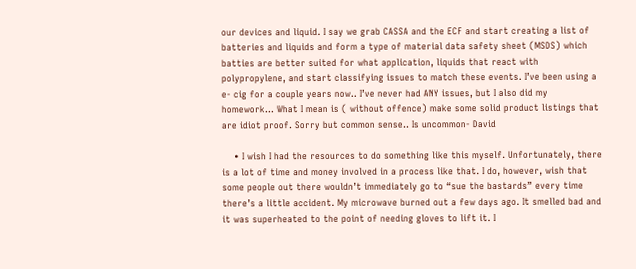our devices and liquid. I say we grab CASSA and the ECF and start creating a list of batteries and liquids and form a type of material data safety sheet (MSDS) which batties are better suited for what application, liquids that react with polypropylene, and start classifying issues to match these events. I’ve been using a e- cig for a couple years now.. I’ve never had ANY issues, but I also did my homework… What I mean is ( without offence) make some solid product listings that are idiot proof. Sorry but common sense.. Is uncommon- David

    • I wish I had the resources to do something like this myself. Unfortunately, there is a lot of time and money involved in a process like that. I do, however, wish that some people out there wouldn’t immediately go to “sue the bastards” every time there’s a little accident. My microwave burned out a few days ago. It smelled bad and it was superheated to the point of needing gloves to lift it. I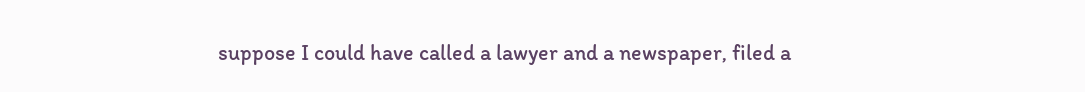suppose I could have called a lawyer and a newspaper, filed a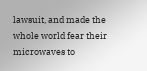lawsuit, and made the whole world fear their microwaves to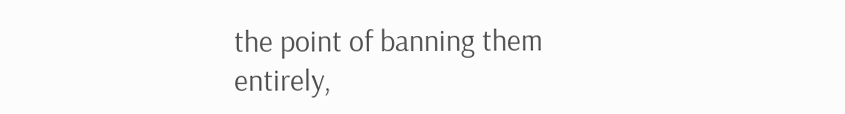the point of banning them entirely,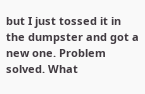but I just tossed it in the dumpster and got a new one. Problem solved. What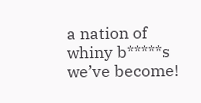a nation of whiny b*****s we’ve become!